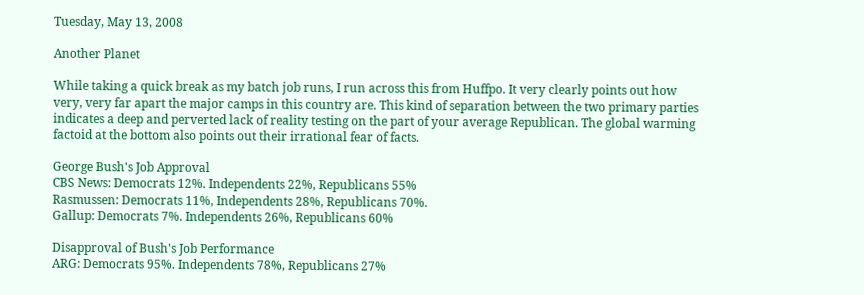Tuesday, May 13, 2008

Another Planet

While taking a quick break as my batch job runs, I run across this from Huffpo. It very clearly points out how very, very far apart the major camps in this country are. This kind of separation between the two primary parties indicates a deep and perverted lack of reality testing on the part of your average Republican. The global warming factoid at the bottom also points out their irrational fear of facts.

George Bush's Job Approval
CBS News: Democrats 12%. Independents 22%, Republicans 55%
Rasmussen: Democrats 11%, Independents 28%, Republicans 70%.
Gallup: Democrats 7%. Independents 26%, Republicans 60%

Disapproval of Bush's Job Performance
ARG: Democrats 95%. Independents 78%, Republicans 27%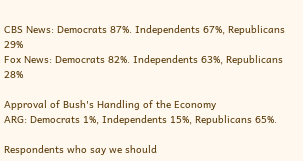CBS News: Democrats 87%. Independents 67%, Republicans 29%
Fox News: Democrats 82%. Independents 63%, Republicans 28%

Approval of Bush's Handling of the Economy
ARG: Democrats 1%, Independents 15%, Republicans 65%.

Respondents who say we should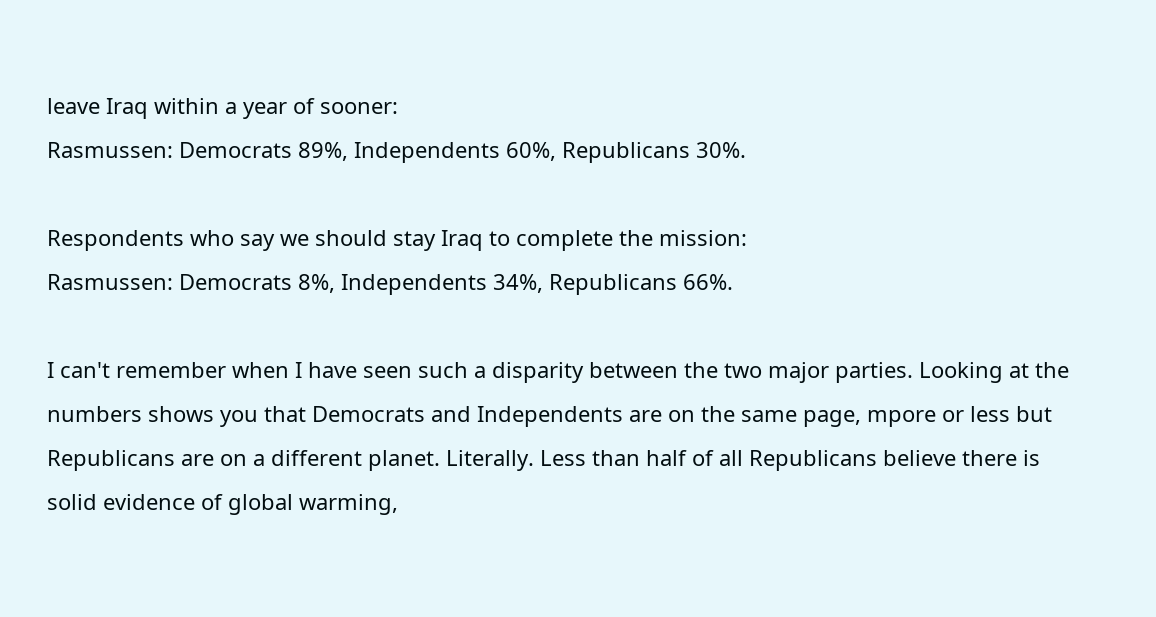leave Iraq within a year of sooner:
Rasmussen: Democrats 89%, Independents 60%, Republicans 30%.

Respondents who say we should stay Iraq to complete the mission:
Rasmussen: Democrats 8%, Independents 34%, Republicans 66%.

I can't remember when I have seen such a disparity between the two major parties. Looking at the numbers shows you that Democrats and Independents are on the same page, mpore or less but Republicans are on a different planet. Literally. Less than half of all Republicans believe there is solid evidence of global warming,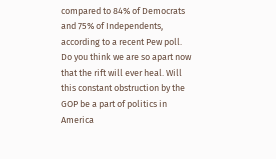compared to 84% of Democrats and 75% of Independents, according to a recent Pew poll. Do you think we are so apart now that the rift will ever heal. Will this constant obstruction by the GOP be a part of politics in America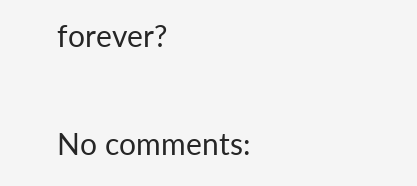forever?

No comments: